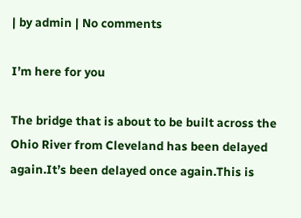| by admin | No comments

I’m here for you

The bridge that is about to be built across the Ohio River from Cleveland has been delayed again.It’s been delayed once again.This is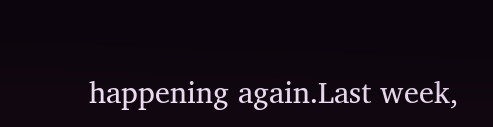happening again.Last week,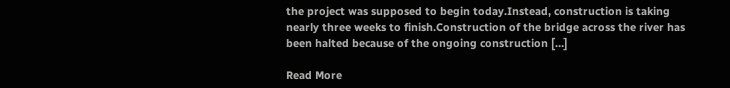the project was supposed to begin today.Instead, construction is taking nearly three weeks to finish.Construction of the bridge across the river has been halted because of the ongoing construction […]

Read More